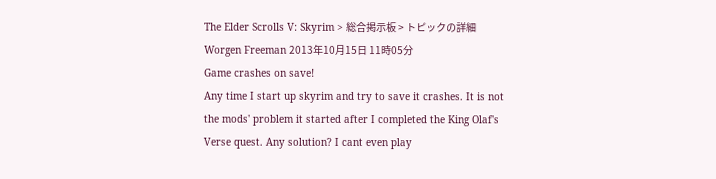The Elder Scrolls V: Skyrim > 総合掲示板 > トピックの詳細
Worgen Freeman 2013年10月15日 11時05分
Game crashes on save!
Any time I start up skyrim and try to save it crashes. It is not the mods' problem it started after I completed the King Olaf's Verse quest. Any solution? I cant even play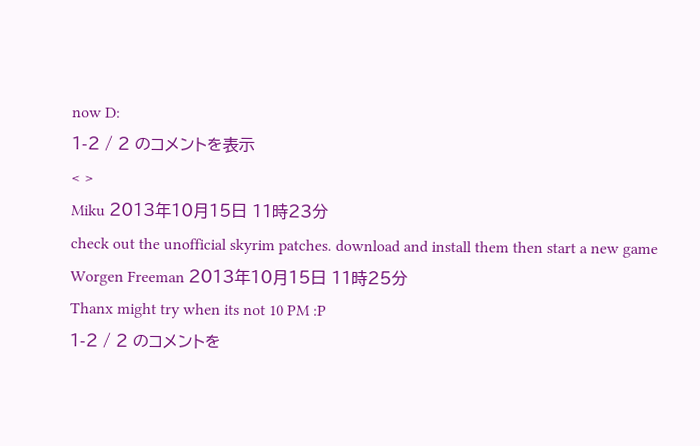now D:
1-2 / 2 のコメントを表示
< >
Miku 2013年10月15日 11時23分
check out the unofficial skyrim patches. download and install them then start a new game
Worgen Freeman 2013年10月15日 11時25分
Thanx might try when its not 10 PM :P
1-2 / 2 のコメントを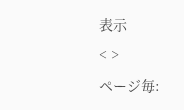表示
< >
ページ毎: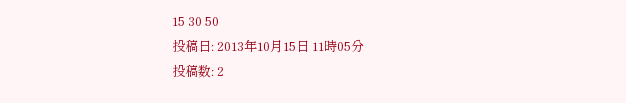15 30 50
投稿日: 2013年10月15日 11時05分
投稿数: 2